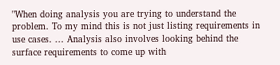"When doing analysis you are trying to understand the problem. To my mind this is not just listing requirements in use cases. ... Analysis also involves looking behind the surface requirements to come up with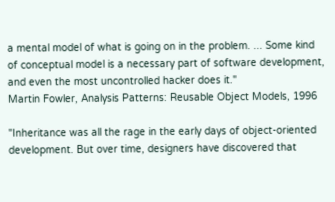a mental model of what is going on in the problem. ... Some kind of conceptual model is a necessary part of software development, and even the most uncontrolled hacker does it."
Martin Fowler, Analysis Patterns: Reusable Object Models, 1996

"Inheritance was all the rage in the early days of object-oriented development. But over time, designers have discovered that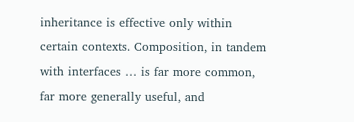inheritance is effective only within certain contexts. Composition, in tandem with interfaces … is far more common, far more generally useful, and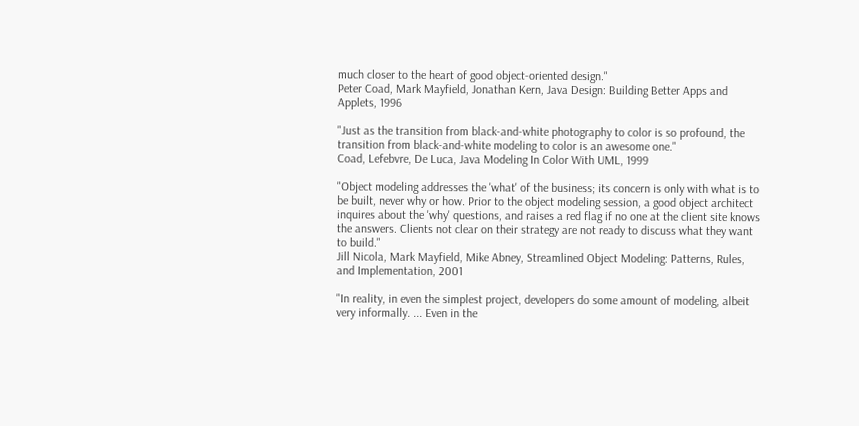much closer to the heart of good object-oriented design."
Peter Coad, Mark Mayfield, Jonathan Kern, Java Design: Building Better Apps and Applets, 1996

"Just as the transition from black-and-white photography to color is so profound, the transition from black-and-white modeling to color is an awesome one."
Coad, Lefebvre, De Luca, Java Modeling In Color With UML, 1999

"Object modeling addresses the 'what' of the business; its concern is only with what is to be built, never why or how. Prior to the object modeling session, a good object architect inquires about the 'why' questions, and raises a red flag if no one at the client site knows the answers. Clients not clear on their strategy are not ready to discuss what they want to build."
Jill Nicola, Mark Mayfield, Mike Abney, Streamlined Object Modeling: Patterns, Rules, and Implementation, 2001

"In reality, in even the simplest project, developers do some amount of modeling, albeit very informally. ... Even in the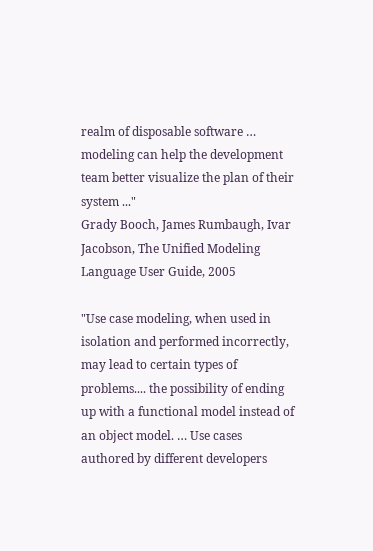realm of disposable software … modeling can help the development team better visualize the plan of their system ..."
Grady Booch, James Rumbaugh, Ivar Jacobson, The Unified Modeling Language User Guide, 2005

"Use case modeling, when used in isolation and performed incorrectly, may lead to certain types of problems.... the possibility of ending up with a functional model instead of an object model. … Use cases authored by different developers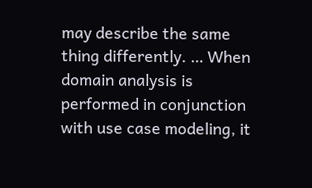may describe the same thing differently. … When domain analysis is performed in conjunction with use case modeling, it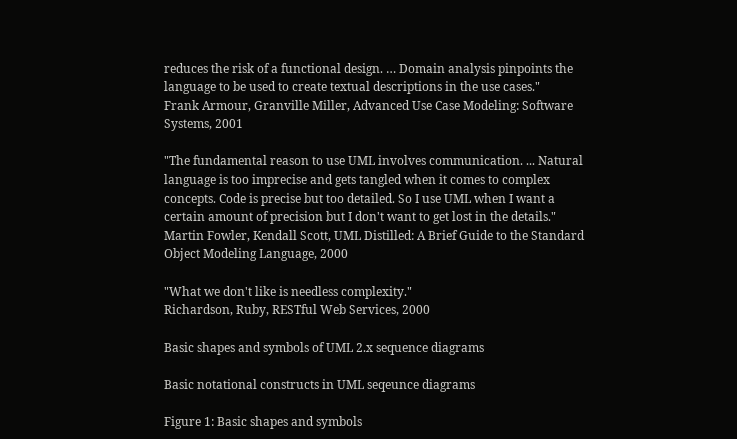reduces the risk of a functional design. … Domain analysis pinpoints the language to be used to create textual descriptions in the use cases."
Frank Armour, Granville Miller, Advanced Use Case Modeling: Software Systems, 2001

"The fundamental reason to use UML involves communication. ... Natural language is too imprecise and gets tangled when it comes to complex concepts. Code is precise but too detailed. So I use UML when I want a certain amount of precision but I don't want to get lost in the details."
Martin Fowler, Kendall Scott, UML Distilled: A Brief Guide to the Standard Object Modeling Language, 2000

"What we don't like is needless complexity."
Richardson, Ruby, RESTful Web Services, 2000

Basic shapes and symbols of UML 2.x sequence diagrams

Basic notational constructs in UML seqeunce diagrams

Figure 1: Basic shapes and symbols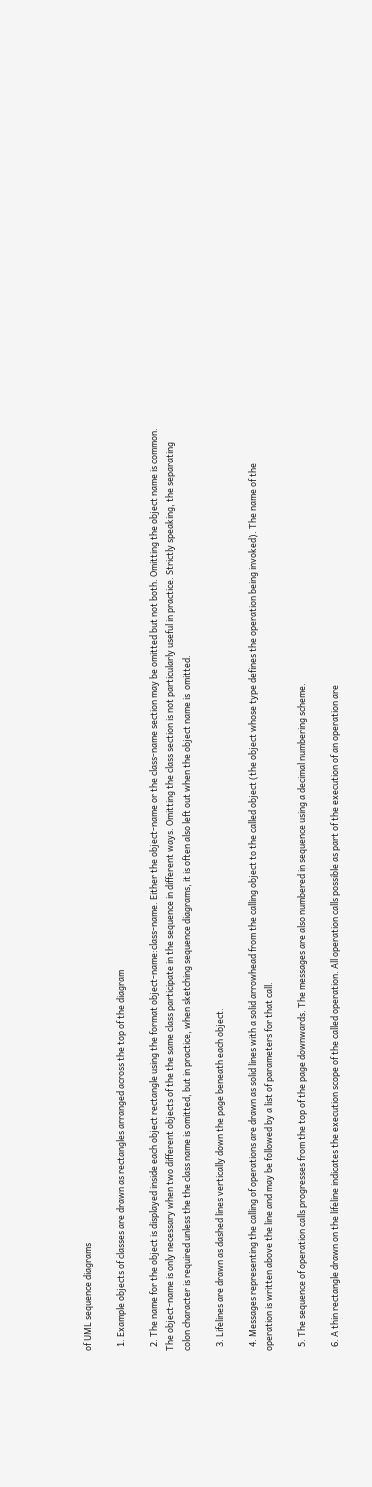of UML sequence diagrams

  1. Example objects of classes are drawn as rectangles arranged across the top of the diagram

  2. The name for the object is displayed inside each object rectangle using the format object-name:class-name. Either the object-name or the class-name section may be omitted but not both. Omitting the object name is common. The object-name is only necessary when two different objects of the the same class participate in the sequence in different ways. Omitting the class section is not particularly useful in practice. Strictly speaking, the separating colon character is required unless the the class name is omitted, but in practice, when sketching sequence diagrams, it is often also left out when the object name is  omitted.

  3. Lifelines are drawn as dashed lines vertically down the page beneath each object.

  4. Messages representing the calling of operations are drawn as solid lines with a solid arrowhead from the calling object to the called object (the object whose type defines the operation being invoked). The name of the operation is written above the line and may be followed by a list of parameters for that call.

  5. The sequence of operation calls progresses from the top of the page downwards. The messages are also numbered in sequence using a decimal numbering scheme.

  6. A thin rectangle drawn on the lifeline indicates the execution scope of the called operation. All operation calls possible as part of the execution of an operation are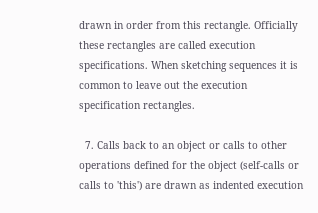drawn in order from this rectangle. Officially these rectangles are called execution specifications. When sketching sequences it is common to leave out the execution specification rectangles.

  7. Calls back to an object or calls to other operations defined for the object (self-calls or calls to 'this') are drawn as indented execution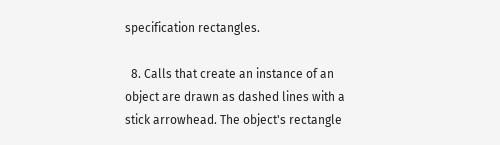specification rectangles.

  8. Calls that create an instance of an object are drawn as dashed lines with a stick arrowhead. The object's rectangle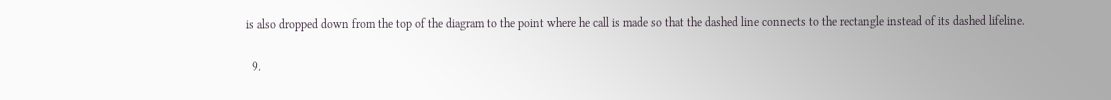is also dropped down from the top of the diagram to the point where he call is made so that the dashed line connects to the rectangle instead of its dashed lifeline.

  9.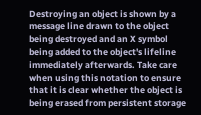Destroying an object is shown by a message line drawn to the object being destroyed and an X symbol being added to the object's lifeline immediately afterwards. Take care when using this notation to ensure that it is clear whether the object is being erased from persistent storage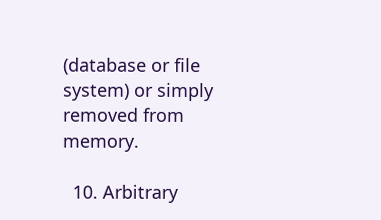(database or file system) or simply removed from memory.

  10. Arbitrary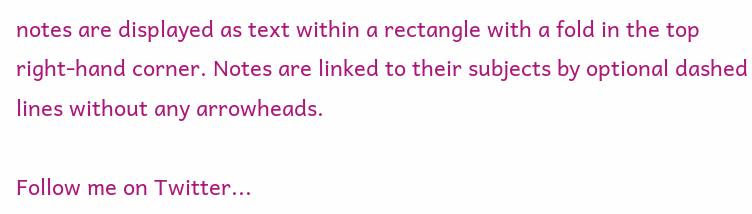notes are displayed as text within a rectangle with a fold in the top right-hand corner. Notes are linked to their subjects by optional dashed lines without any arrowheads.

Follow me on Twitter...